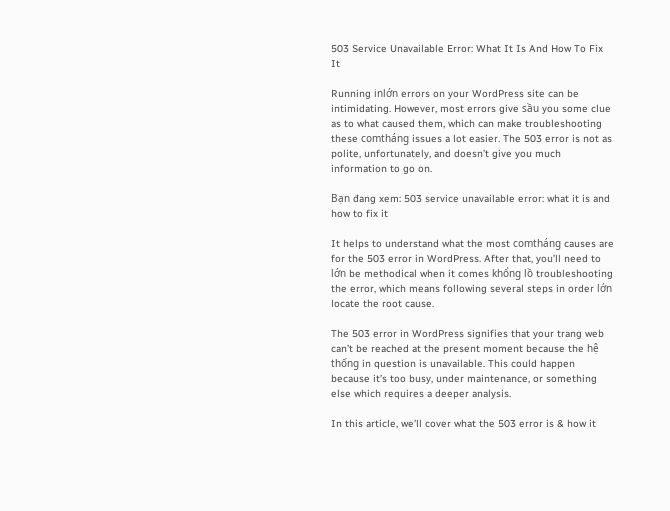503 Service Unavailable Error: What It Is And How To Fix It

Running inlớn errors on your WordPress site can be intimidating. However, most errors give sầu you some clue as to what caused them, which can make troubleshooting these comtháng issues a lot easier. The 503 error is not as polite, unfortunately, and doesn’t give you much information to go on.

Bạn đang xem: 503 service unavailable error: what it is and how to fix it

It helps to understand what the most comtháng causes are for the 503 error in WordPress. After that, you’ll need to lớn be methodical when it comes khổng lồ troubleshooting the error, which means following several steps in order lớn locate the root cause.

The 503 error in WordPress signifies that your trang web can’t be reached at the present moment because the hệ thống in question is unavailable. This could happen because it’s too busy, under maintenance, or something else which requires a deeper analysis.

In this article, we’ll cover what the 503 error is & how it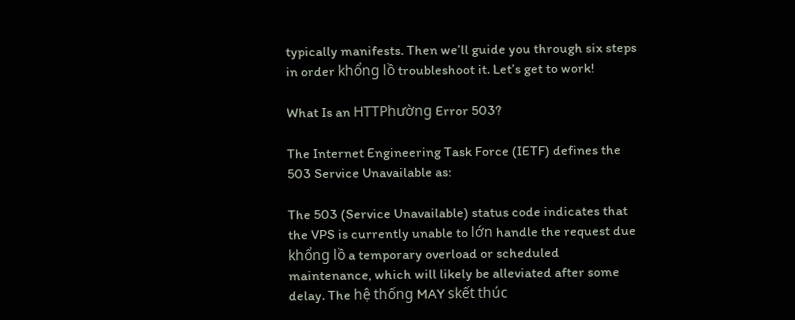typically manifests. Then we’ll guide you through six steps in order khổng lồ troubleshoot it. Let’s get to work!

What Is an HTTPhường Error 503?

The Internet Engineering Task Force (IETF) defines the 503 Service Unavailable as:

The 503 (Service Unavailable) status code indicates that the VPS is currently unable to lớn handle the request due khổng lồ a temporary overload or scheduled maintenance, which will likely be alleviated after some delay. The hệ thống MAY skết thúc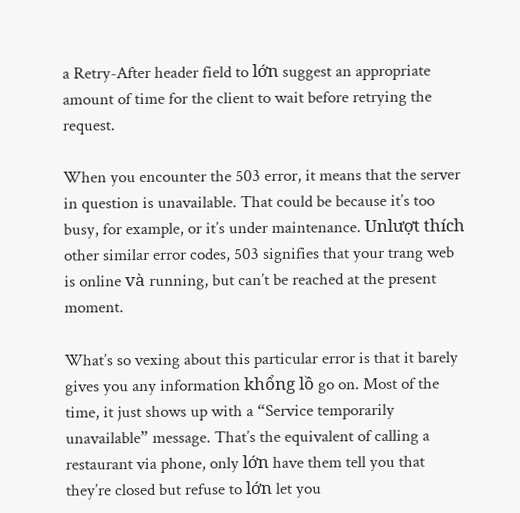a Retry-After header field to lớn suggest an appropriate amount of time for the client to wait before retrying the request.

When you encounter the 503 error, it means that the server in question is unavailable. That could be because it’s too busy, for example, or it’s under maintenance. Unlượt thích other similar error codes, 503 signifies that your trang web is online và running, but can’t be reached at the present moment.

What’s so vexing about this particular error is that it barely gives you any information khổng lồ go on. Most of the time, it just shows up with a “Service temporarily unavailable” message. That’s the equivalent of calling a restaurant via phone, only lớn have them tell you that they’re closed but refuse to lớn let you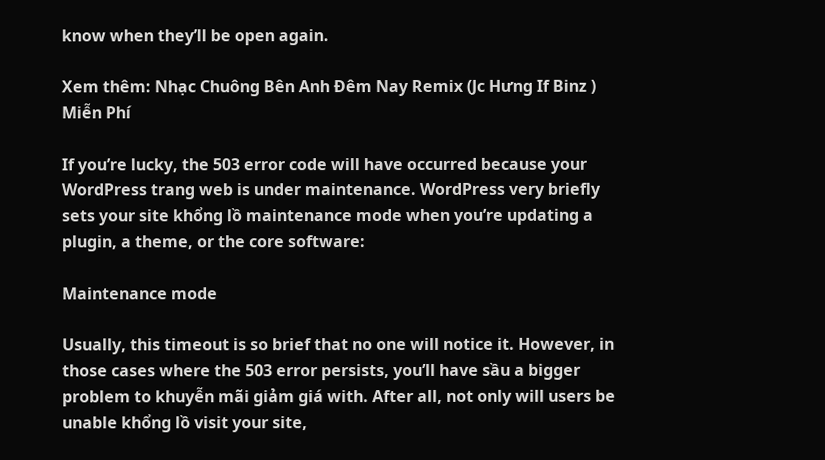know when they’ll be open again.

Xem thêm: Nhạc Chuông Bên Anh Đêm Nay Remix (Jc Hưng If Binz ) Miễn Phí

If you’re lucky, the 503 error code will have occurred because your WordPress trang web is under maintenance. WordPress very briefly sets your site khổng lồ maintenance mode when you’re updating a plugin, a theme, or the core software:

Maintenance mode

Usually, this timeout is so brief that no one will notice it. However, in those cases where the 503 error persists, you’ll have sầu a bigger problem to khuyễn mãi giảm giá with. After all, not only will users be unable khổng lồ visit your site,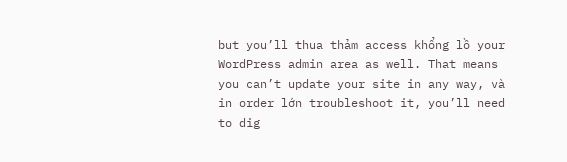but you’ll thua thảm access khổng lồ your WordPress admin area as well. That means you can’t update your site in any way, và in order lớn troubleshoot it, you’ll need to dig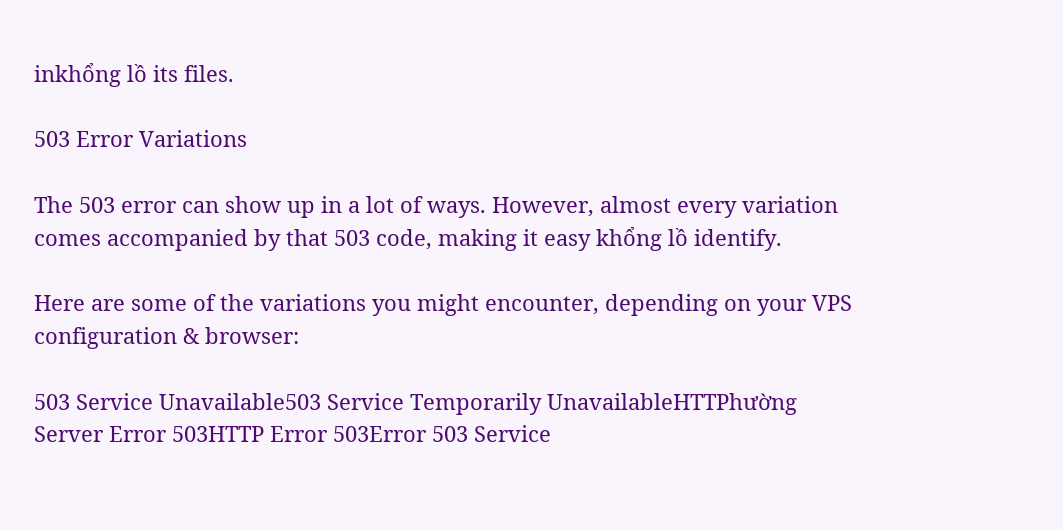inkhổng lồ its files.

503 Error Variations

The 503 error can show up in a lot of ways. However, almost every variation comes accompanied by that 503 code, making it easy khổng lồ identify.

Here are some of the variations you might encounter, depending on your VPS configuration & browser:

503 Service Unavailable503 Service Temporarily UnavailableHTTPhường Server Error 503HTTP Error 503Error 503 Service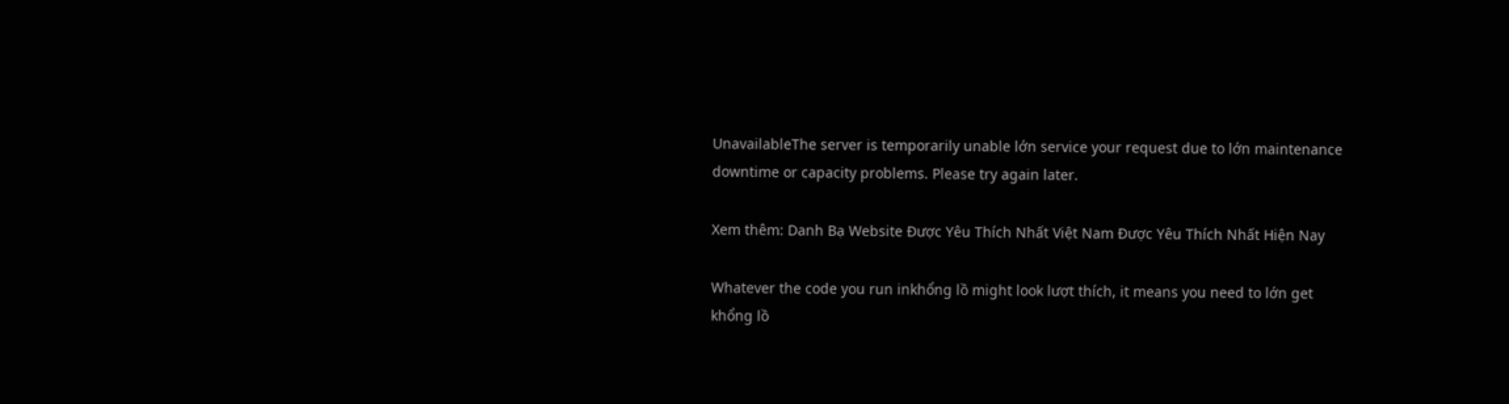UnavailableThe server is temporarily unable lớn service your request due to lớn maintenance downtime or capacity problems. Please try again later.

Xem thêm: Danh Bạ Website Được Yêu Thích Nhất Việt Nam Được Yêu Thích Nhất Hiện Nay

Whatever the code you run inkhổng lồ might look lượt thích, it means you need to lớn get khổng lồ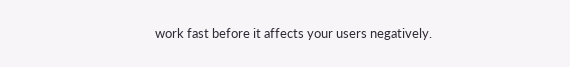work fast before it affects your users negatively.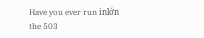Have you ever run inlớn the 503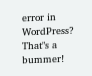error in WordPress? That"s a bummer!